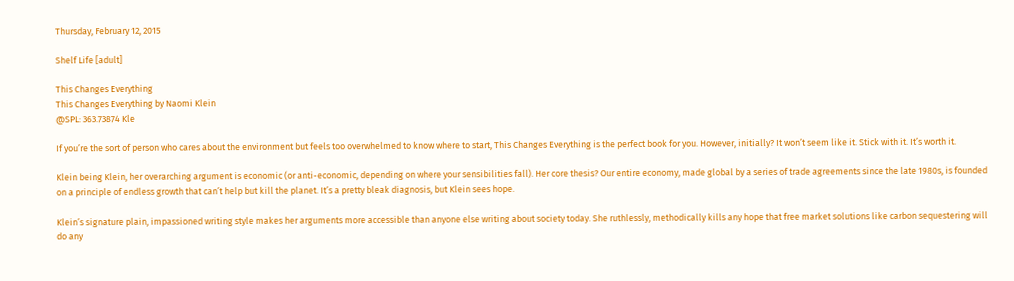Thursday, February 12, 2015

Shelf Life [adult]

This Changes Everything
This Changes Everything by Naomi Klein
@SPL: 363.73874 Kle

If you’re the sort of person who cares about the environment but feels too overwhelmed to know where to start, This Changes Everything is the perfect book for you. However, initially? It won’t seem like it. Stick with it. It’s worth it.

Klein being Klein, her overarching argument is economic (or anti-economic, depending on where your sensibilities fall). Her core thesis? Our entire economy, made global by a series of trade agreements since the late 1980s, is founded on a principle of endless growth that can’t help but kill the planet. It’s a pretty bleak diagnosis, but Klein sees hope.

Klein’s signature plain, impassioned writing style makes her arguments more accessible than anyone else writing about society today. She ruthlessly, methodically kills any hope that free market solutions like carbon sequestering will do any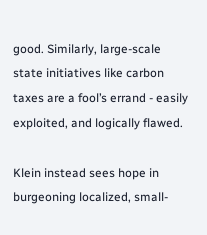good. Similarly, large-scale state initiatives like carbon taxes are a fool’s errand - easily exploited, and logically flawed.

Klein instead sees hope in burgeoning localized, small-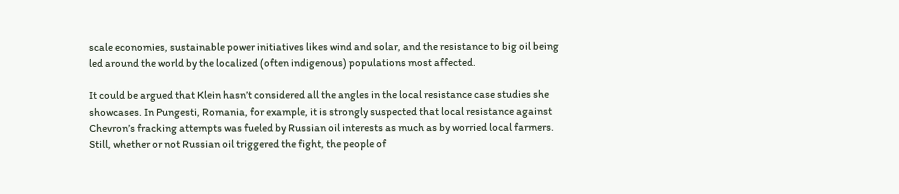scale economies, sustainable power initiatives likes wind and solar, and the resistance to big oil being led around the world by the localized (often indigenous) populations most affected.

It could be argued that Klein hasn’t considered all the angles in the local resistance case studies she showcases. In Pungesti, Romania, for example, it is strongly suspected that local resistance against Chevron’s fracking attempts was fueled by Russian oil interests as much as by worried local farmers. Still, whether or not Russian oil triggered the fight, the people of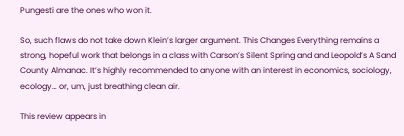Pungesti are the ones who won it.

So, such flaws do not take down Klein’s larger argument. This Changes Everything remains a strong, hopeful work that belongs in a class with Carson’s Silent Spring and and Leopold’s A Sand County Almanac. It’s highly recommended to anyone with an interest in economics, sociology, ecology… or, um, just breathing clean air.

This review appears in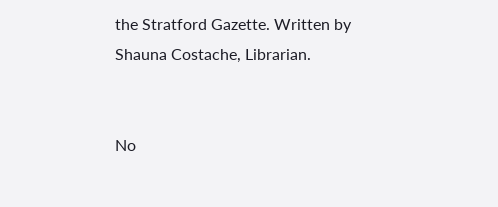the Stratford Gazette. Written by Shauna Costache, Librarian.


No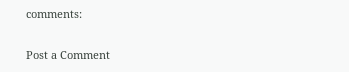comments:

Post a Comment